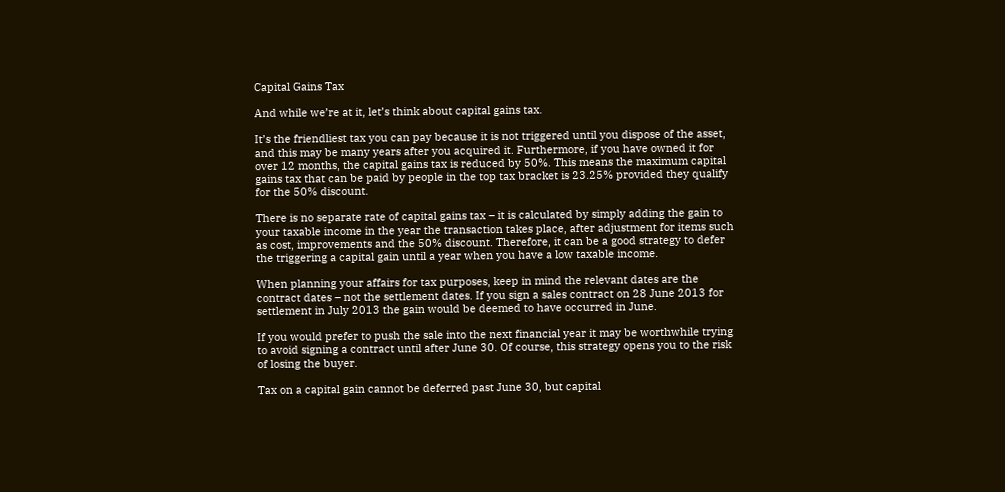Capital Gains Tax

And while we’re at it, let’s think about capital gains tax.

It’s the friendliest tax you can pay because it is not triggered until you dispose of the asset, and this may be many years after you acquired it. Furthermore, if you have owned it for over 12 months, the capital gains tax is reduced by 50%. This means the maximum capital gains tax that can be paid by people in the top tax bracket is 23.25% provided they qualify for the 50% discount.

There is no separate rate of capital gains tax – it is calculated by simply adding the gain to your taxable income in the year the transaction takes place, after adjustment for items such as cost, improvements and the 50% discount. Therefore, it can be a good strategy to defer the triggering a capital gain until a year when you have a low taxable income.

When planning your affairs for tax purposes, keep in mind the relevant dates are the contract dates – not the settlement dates. If you sign a sales contract on 28 June 2013 for settlement in July 2013 the gain would be deemed to have occurred in June.

If you would prefer to push the sale into the next financial year it may be worthwhile trying to avoid signing a contract until after June 30. Of course, this strategy opens you to the risk of losing the buyer.

Tax on a capital gain cannot be deferred past June 30, but capital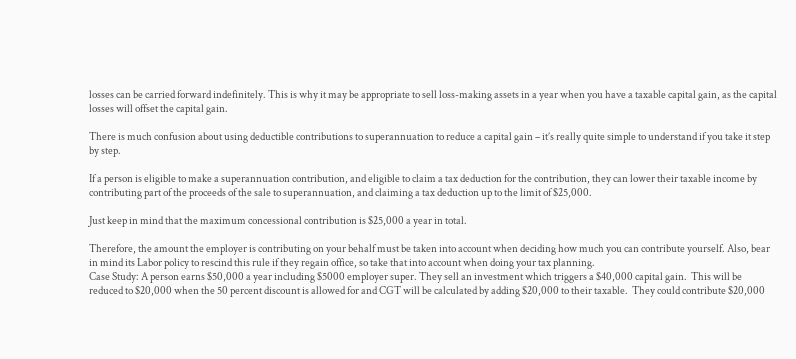losses can be carried forward indefinitely. This is why it may be appropriate to sell loss-making assets in a year when you have a taxable capital gain, as the capital losses will offset the capital gain.

There is much confusion about using deductible contributions to superannuation to reduce a capital gain – it’s really quite simple to understand if you take it step by step.

If a person is eligible to make a superannuation contribution, and eligible to claim a tax deduction for the contribution, they can lower their taxable income by contributing part of the proceeds of the sale to superannuation, and claiming a tax deduction up to the limit of $25,000.

Just keep in mind that the maximum concessional contribution is $25,000 a year in total.

Therefore, the amount the employer is contributing on your behalf must be taken into account when deciding how much you can contribute yourself. Also, bear in mind its Labor policy to rescind this rule if they regain office, so take that into account when doing your tax planning.
Case Study: A person earns $50,000 a year including $5000 employer super. They sell an investment which triggers a $40,000 capital gain.  This will be reduced to $20,000 when the 50 percent discount is allowed for and CGT will be calculated by adding $20,000 to their taxable.  They could contribute $20,000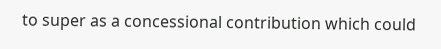to super as a concessional contribution which could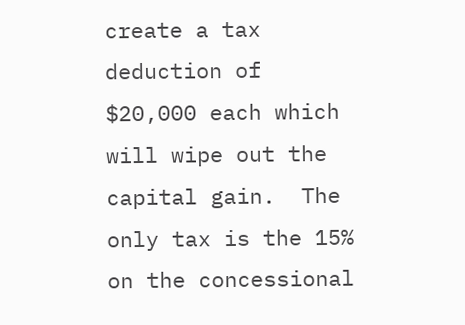create a tax deduction of $20,000 each which will wipe out the capital gain.  The only tax is the 15% on the concessional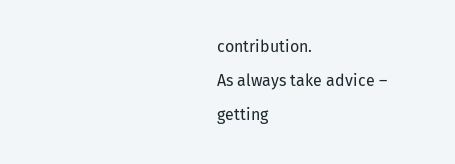contribution.
As always take advice – getting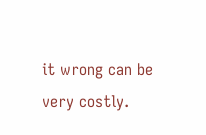it wrong can be very costly.